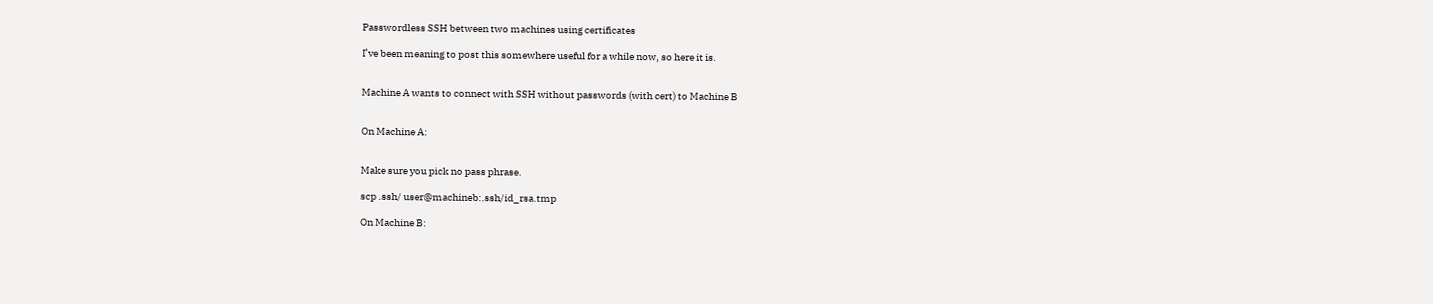Passwordless SSH between two machines using certificates

I’ve been meaning to post this somewhere useful for a while now, so here it is.


Machine A wants to connect with SSH without passwords (with cert) to Machine B


On Machine A:


Make sure you pick no pass phrase.

scp .ssh/ user@machineb:.ssh/id_rsa.tmp

On Machine B: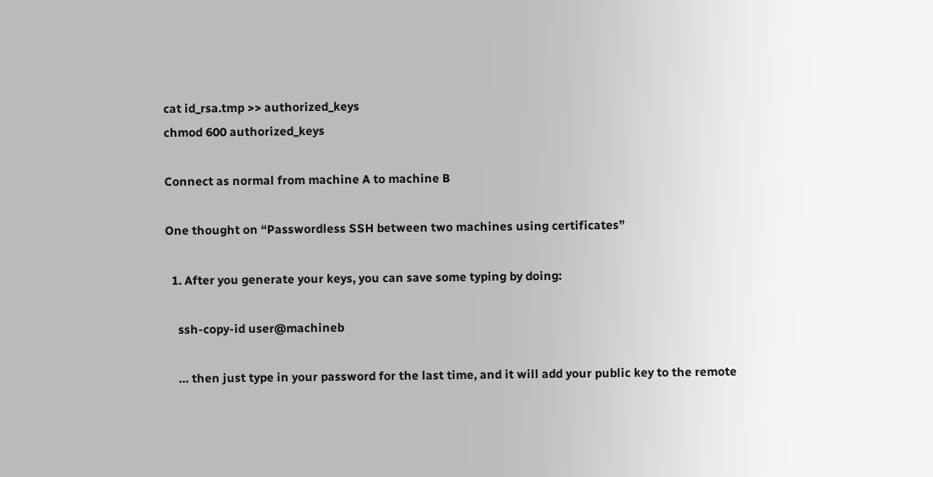cat id_rsa.tmp >> authorized_keys
chmod 600 authorized_keys

Connect as normal from machine A to machine B

One thought on “Passwordless SSH between two machines using certificates”

  1. After you generate your keys, you can save some typing by doing:

    ssh-copy-id user@machineb

    … then just type in your password for the last time, and it will add your public key to the remote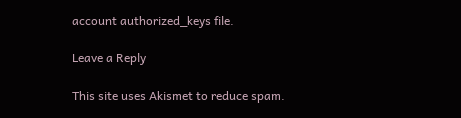account authorized_keys file.

Leave a Reply

This site uses Akismet to reduce spam.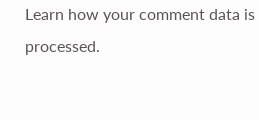Learn how your comment data is processed.